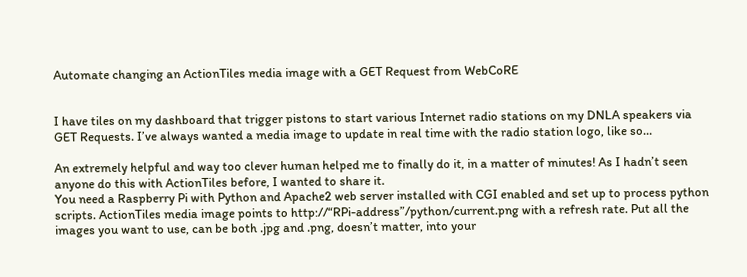Automate changing an ActionTiles media image with a GET Request from WebCoRE


I have tiles on my dashboard that trigger pistons to start various Internet radio stations on my DNLA speakers via GET Requests. I’ve always wanted a media image to update in real time with the radio station logo, like so…

An extremely helpful and way too clever human helped me to finally do it, in a matter of minutes! As I hadn’t seen anyone do this with ActionTiles before, I wanted to share it.
You need a Raspberry Pi with Python and Apache2 web server installed with CGI enabled and set up to process python scripts. ActionTiles media image points to http://“RPi-address”/python/current.png with a refresh rate. Put all the images you want to use, can be both .jpg and .png, doesn’t matter, into your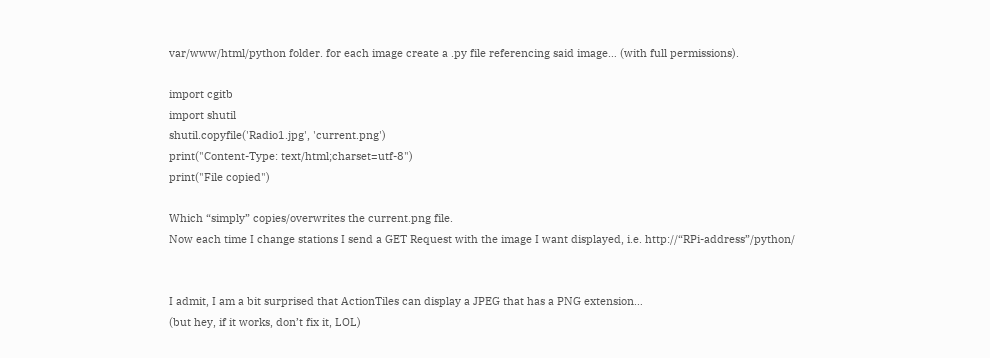var/www/html/python folder. for each image create a .py file referencing said image… (with full permissions).

import cgitb
import shutil
shutil.copyfile('Radio1.jpg', 'current.png')
print("Content-Type: text/html;charset=utf-8")
print("File copied")

Which “simply” copies/overwrites the current.png file.
Now each time I change stations I send a GET Request with the image I want displayed, i.e. http://“RPi-address”/python/


I admit, I am a bit surprised that ActionTiles can display a JPEG that has a PNG extension…
(but hey, if it works, don’t fix it, LOL)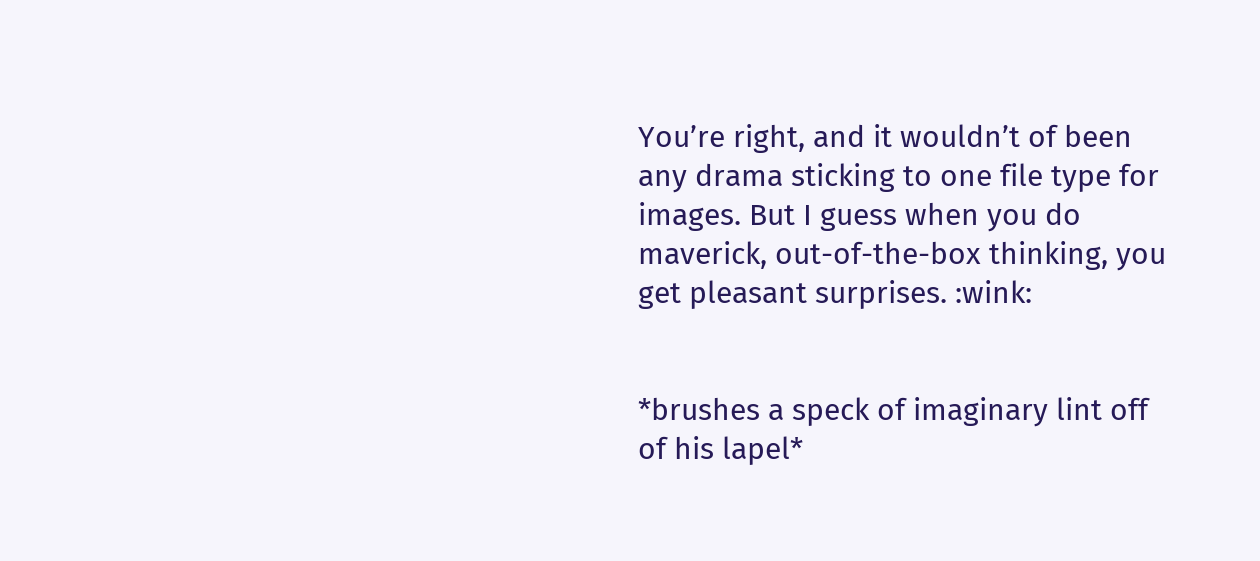You’re right, and it wouldn’t of been any drama sticking to one file type for images. But I guess when you do maverick, out-of-the-box thinking, you get pleasant surprises. :wink:


*brushes a speck of imaginary lint off of his lapel*